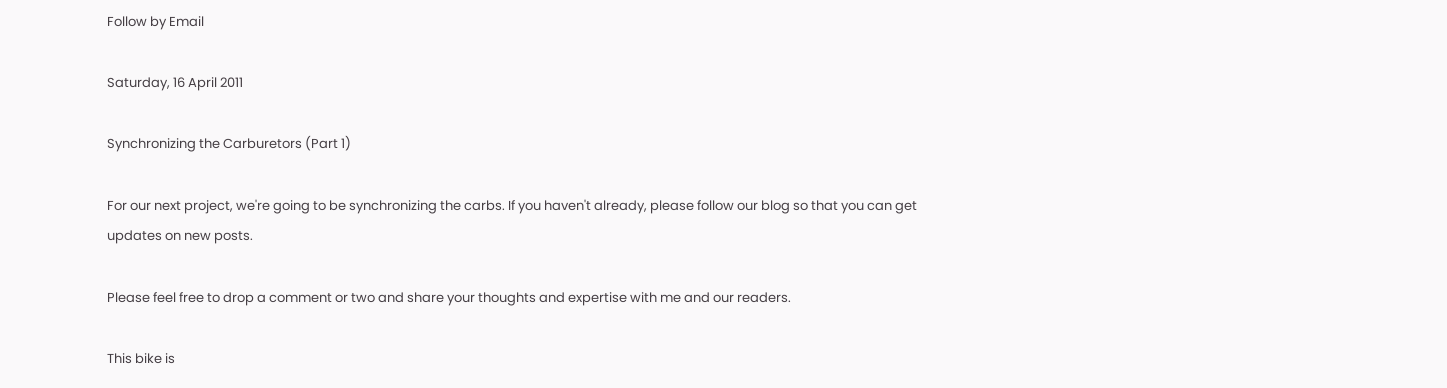Follow by Email

Saturday, 16 April 2011

Synchronizing the Carburetors (Part 1)

For our next project, we're going to be synchronizing the carbs. If you haven't already, please follow our blog so that you can get updates on new posts.

Please feel free to drop a comment or two and share your thoughts and expertise with me and our readers.

This bike is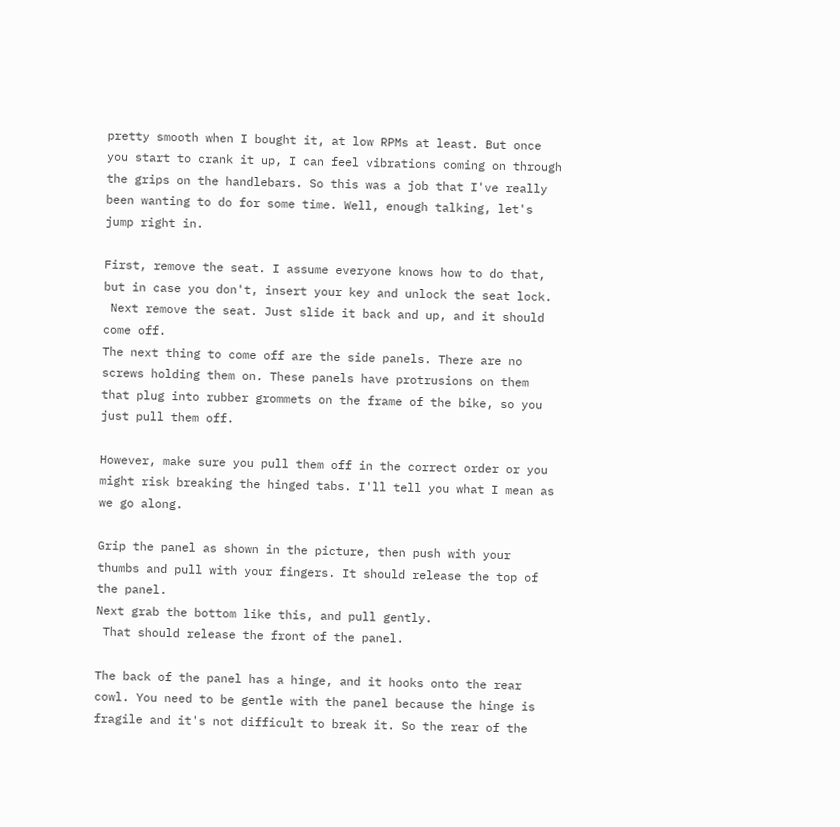pretty smooth when I bought it, at low RPMs at least. But once you start to crank it up, I can feel vibrations coming on through the grips on the handlebars. So this was a job that I've really been wanting to do for some time. Well, enough talking, let's jump right in.

First, remove the seat. I assume everyone knows how to do that, but in case you don't, insert your key and unlock the seat lock.
 Next remove the seat. Just slide it back and up, and it should come off.
The next thing to come off are the side panels. There are no screws holding them on. These panels have protrusions on them that plug into rubber grommets on the frame of the bike, so you just pull them off.

However, make sure you pull them off in the correct order or you might risk breaking the hinged tabs. I'll tell you what I mean as we go along.

Grip the panel as shown in the picture, then push with your thumbs and pull with your fingers. It should release the top of the panel.
Next grab the bottom like this, and pull gently.
 That should release the front of the panel.

The back of the panel has a hinge, and it hooks onto the rear cowl. You need to be gentle with the panel because the hinge is fragile and it's not difficult to break it. So the rear of the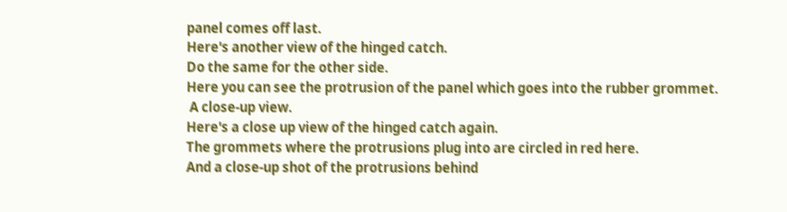panel comes off last.
Here's another view of the hinged catch.
Do the same for the other side.
Here you can see the protrusion of the panel which goes into the rubber grommet.
 A close-up view.
Here's a close up view of the hinged catch again.
The grommets where the protrusions plug into are circled in red here.
And a close-up shot of the protrusions behind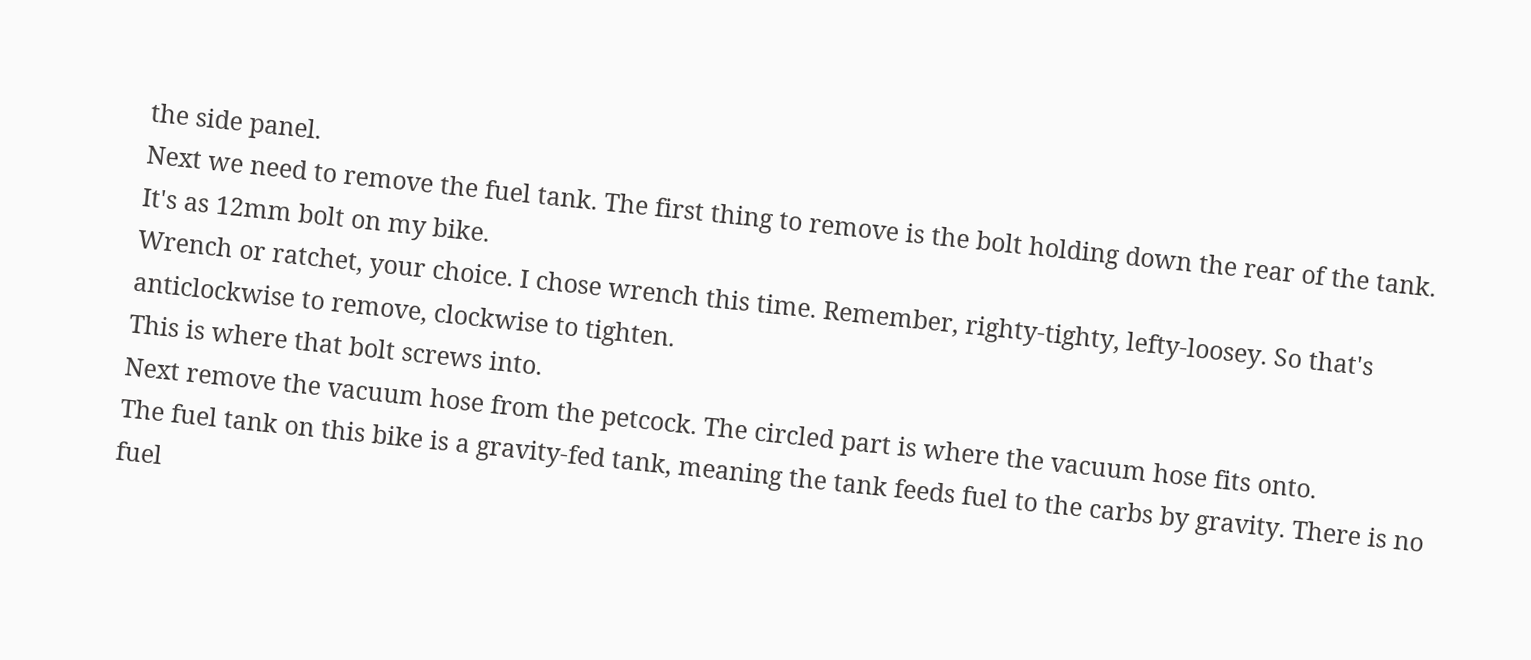the side panel.
Next we need to remove the fuel tank. The first thing to remove is the bolt holding down the rear of the tank. It's as 12mm bolt on my bike.
Wrench or ratchet, your choice. I chose wrench this time. Remember, righty-tighty, lefty-loosey. So that's anticlockwise to remove, clockwise to tighten.
This is where that bolt screws into.
Next remove the vacuum hose from the petcock. The circled part is where the vacuum hose fits onto.
The fuel tank on this bike is a gravity-fed tank, meaning the tank feeds fuel to the carbs by gravity. There is no fuel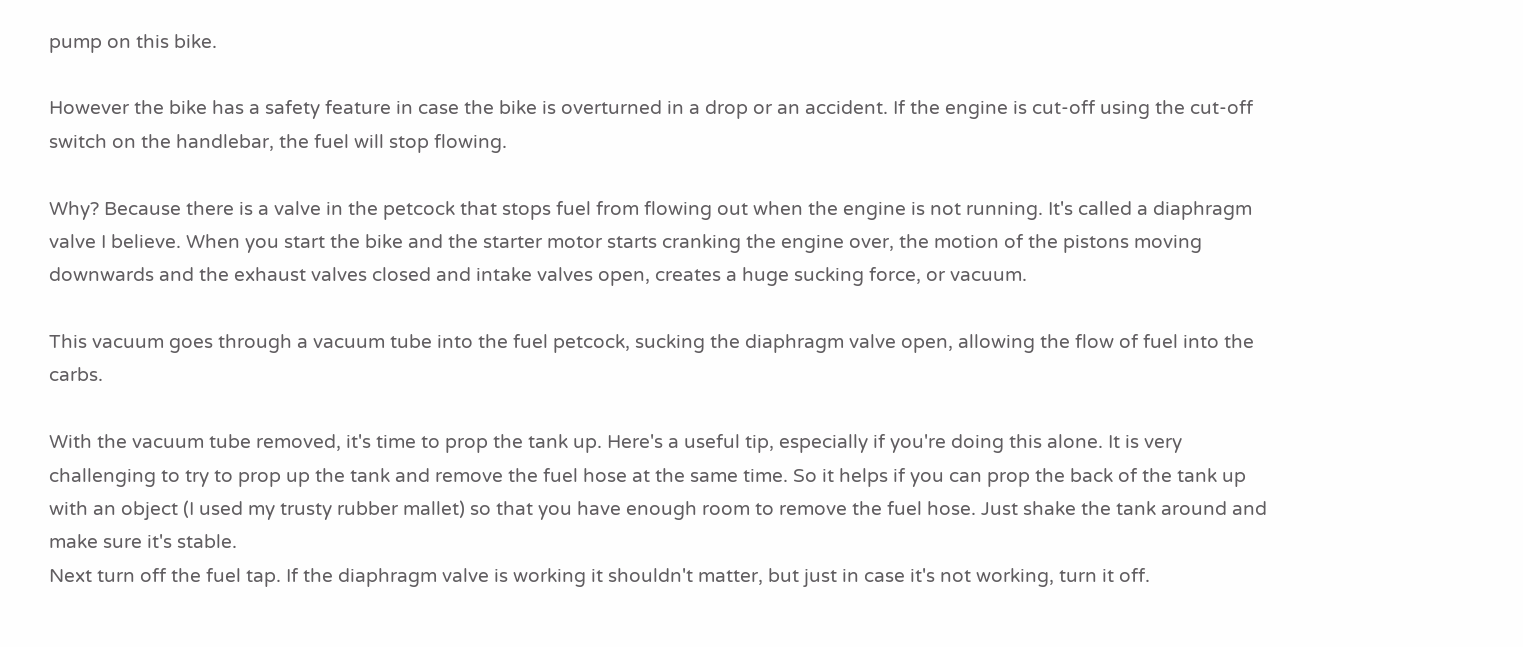pump on this bike.

However the bike has a safety feature in case the bike is overturned in a drop or an accident. If the engine is cut-off using the cut-off switch on the handlebar, the fuel will stop flowing.

Why? Because there is a valve in the petcock that stops fuel from flowing out when the engine is not running. It's called a diaphragm valve I believe. When you start the bike and the starter motor starts cranking the engine over, the motion of the pistons moving downwards and the exhaust valves closed and intake valves open, creates a huge sucking force, or vacuum.

This vacuum goes through a vacuum tube into the fuel petcock, sucking the diaphragm valve open, allowing the flow of fuel into the carbs.

With the vacuum tube removed, it's time to prop the tank up. Here's a useful tip, especially if you're doing this alone. It is very challenging to try to prop up the tank and remove the fuel hose at the same time. So it helps if you can prop the back of the tank up with an object (I used my trusty rubber mallet) so that you have enough room to remove the fuel hose. Just shake the tank around and make sure it's stable.
Next turn off the fuel tap. If the diaphragm valve is working it shouldn't matter, but just in case it's not working, turn it off.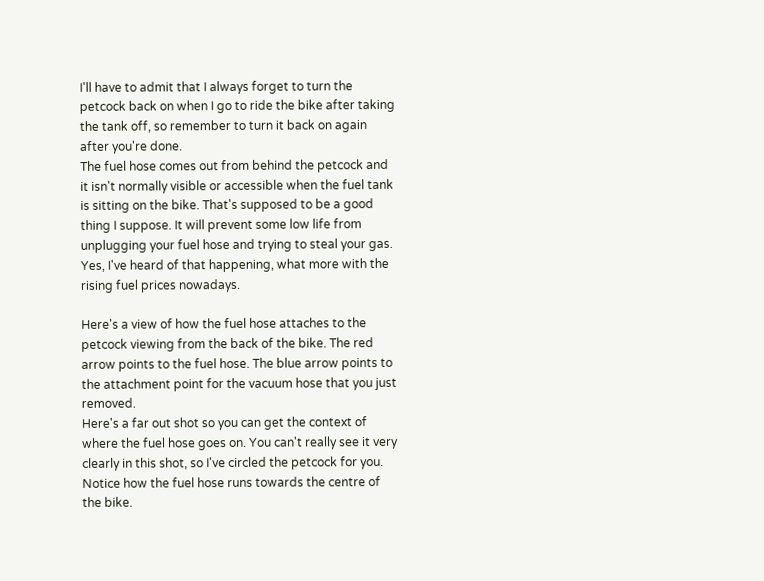I'll have to admit that I always forget to turn the petcock back on when I go to ride the bike after taking the tank off, so remember to turn it back on again after you're done.
The fuel hose comes out from behind the petcock and it isn't normally visible or accessible when the fuel tank is sitting on the bike. That's supposed to be a good thing I suppose. It will prevent some low life from unplugging your fuel hose and trying to steal your gas. Yes, I've heard of that happening, what more with the rising fuel prices nowadays.

Here's a view of how the fuel hose attaches to the petcock viewing from the back of the bike. The red arrow points to the fuel hose. The blue arrow points to the attachment point for the vacuum hose that you just removed.
Here's a far out shot so you can get the context of where the fuel hose goes on. You can't really see it very clearly in this shot, so I've circled the petcock for you. Notice how the fuel hose runs towards the centre of the bike.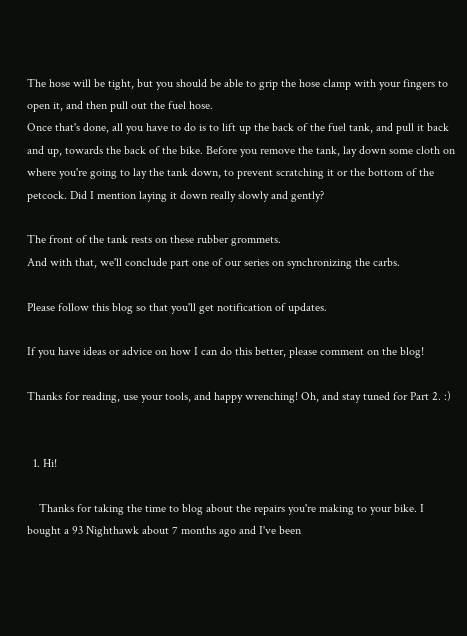The hose will be tight, but you should be able to grip the hose clamp with your fingers to open it, and then pull out the fuel hose.
Once that's done, all you have to do is to lift up the back of the fuel tank, and pull it back and up, towards the back of the bike. Before you remove the tank, lay down some cloth on where you're going to lay the tank down, to prevent scratching it or the bottom of the petcock. Did I mention laying it down really slowly and gently?

The front of the tank rests on these rubber grommets.
And with that, we'll conclude part one of our series on synchronizing the carbs.

Please follow this blog so that you'll get notification of updates.

If you have ideas or advice on how I can do this better, please comment on the blog!

Thanks for reading, use your tools, and happy wrenching! Oh, and stay tuned for Part 2. :)


  1. Hi!

    Thanks for taking the time to blog about the repairs you're making to your bike. I bought a 93 Nighthawk about 7 months ago and I've been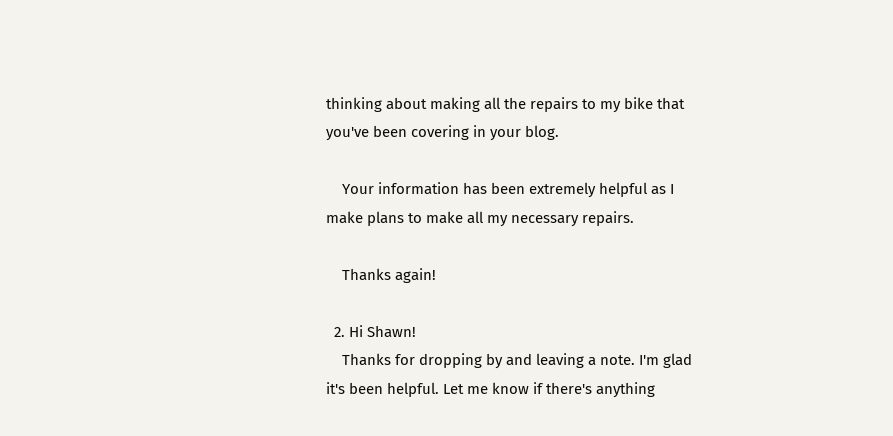thinking about making all the repairs to my bike that you've been covering in your blog.

    Your information has been extremely helpful as I make plans to make all my necessary repairs.

    Thanks again!

  2. Hi Shawn!
    Thanks for dropping by and leaving a note. I'm glad it's been helpful. Let me know if there's anything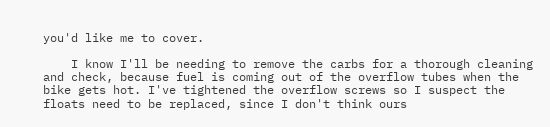you'd like me to cover.

    I know I'll be needing to remove the carbs for a thorough cleaning and check, because fuel is coming out of the overflow tubes when the bike gets hot. I've tightened the overflow screws so I suspect the floats need to be replaced, since I don't think ours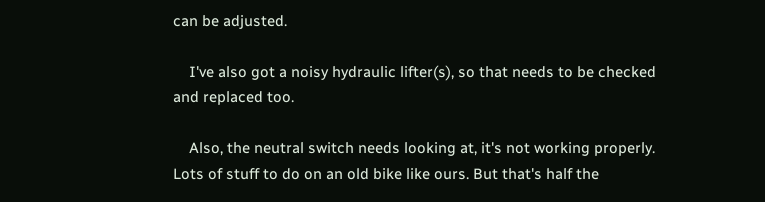can be adjusted.

    I've also got a noisy hydraulic lifter(s), so that needs to be checked and replaced too.

    Also, the neutral switch needs looking at, it's not working properly. Lots of stuff to do on an old bike like ours. But that's half the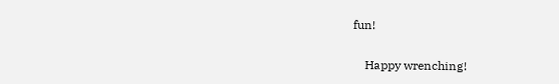fun!

    Happy wrenching!